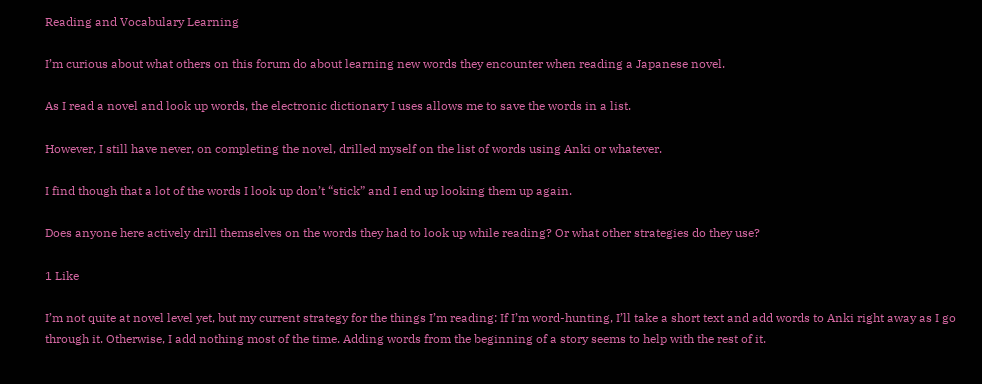Reading and Vocabulary Learning

I’m curious about what others on this forum do about learning new words they encounter when reading a Japanese novel.

As I read a novel and look up words, the electronic dictionary I uses allows me to save the words in a list.

However, I still have never, on completing the novel, drilled myself on the list of words using Anki or whatever.

I find though that a lot of the words I look up don’t “stick” and I end up looking them up again.

Does anyone here actively drill themselves on the words they had to look up while reading? Or what other strategies do they use?

1 Like

I’m not quite at novel level yet, but my current strategy for the things I’m reading: If I’m word-hunting, I’ll take a short text and add words to Anki right away as I go through it. Otherwise, I add nothing most of the time. Adding words from the beginning of a story seems to help with the rest of it.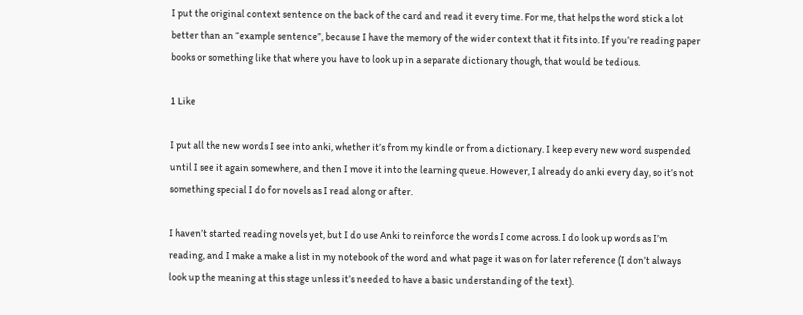I put the original context sentence on the back of the card and read it every time. For me, that helps the word stick a lot better than an “example sentence”, because I have the memory of the wider context that it fits into. If you’re reading paper books or something like that where you have to look up in a separate dictionary though, that would be tedious.

1 Like

I put all the new words I see into anki, whether it’s from my kindle or from a dictionary. I keep every new word suspended until I see it again somewhere, and then I move it into the learning queue. However, I already do anki every day, so it’s not something special I do for novels as I read along or after.

I haven’t started reading novels yet, but I do use Anki to reinforce the words I come across. I do look up words as I’m reading, and I make a make a list in my notebook of the word and what page it was on for later reference (I don’t always look up the meaning at this stage unless it’s needed to have a basic understanding of the text).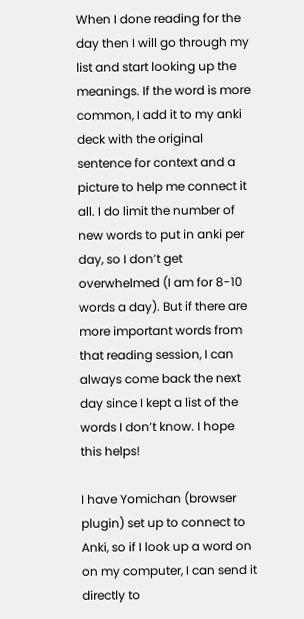When I done reading for the day then I will go through my list and start looking up the meanings. If the word is more common, I add it to my anki deck with the original sentence for context and a picture to help me connect it all. I do limit the number of new words to put in anki per day, so I don’t get overwhelmed (I am for 8-10 words a day). But if there are more important words from that reading session, I can always come back the next day since I kept a list of the words I don’t know. I hope this helps!

I have Yomichan (browser plugin) set up to connect to Anki, so if I look up a word on on my computer, I can send it directly to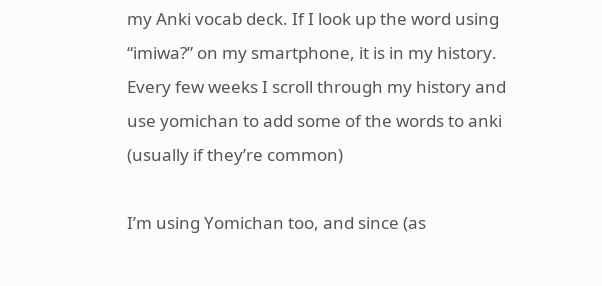my Anki vocab deck. If I look up the word using “imiwa?” on my smartphone, it is in my history. Every few weeks I scroll through my history and use yomichan to add some of the words to anki (usually if they’re common)

I’m using Yomichan too, and since (as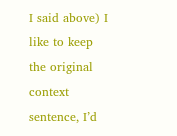I said above) I like to keep the original context sentence, I’d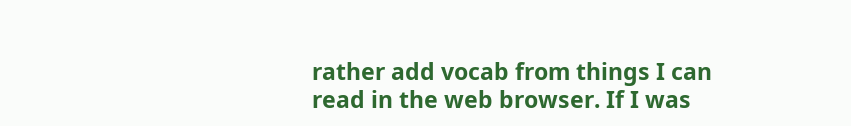rather add vocab from things I can read in the web browser. If I was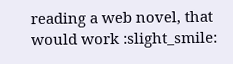reading a web novel, that would work :slight_smile: